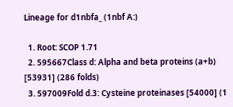Lineage for d1nbfa_ (1nbf A:)

  1. Root: SCOP 1.71
  2. 595667Class d: Alpha and beta proteins (a+b) [53931] (286 folds)
  3. 597009Fold d.3: Cysteine proteinases [54000] (1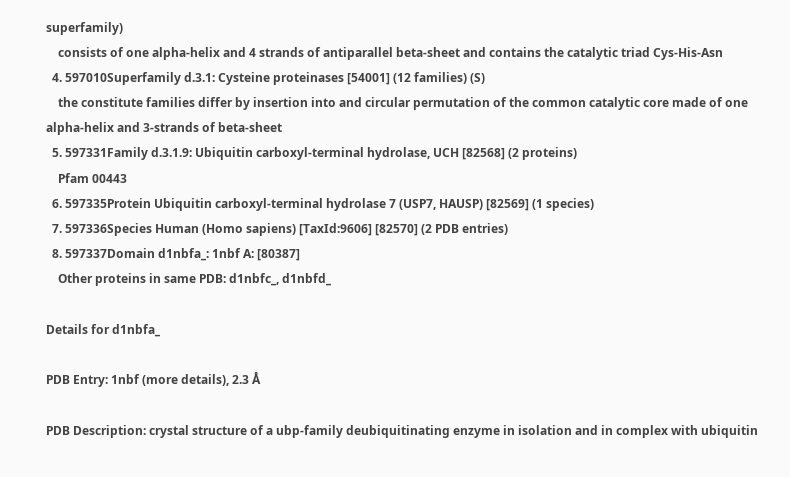superfamily)
    consists of one alpha-helix and 4 strands of antiparallel beta-sheet and contains the catalytic triad Cys-His-Asn
  4. 597010Superfamily d.3.1: Cysteine proteinases [54001] (12 families) (S)
    the constitute families differ by insertion into and circular permutation of the common catalytic core made of one alpha-helix and 3-strands of beta-sheet
  5. 597331Family d.3.1.9: Ubiquitin carboxyl-terminal hydrolase, UCH [82568] (2 proteins)
    Pfam 00443
  6. 597335Protein Ubiquitin carboxyl-terminal hydrolase 7 (USP7, HAUSP) [82569] (1 species)
  7. 597336Species Human (Homo sapiens) [TaxId:9606] [82570] (2 PDB entries)
  8. 597337Domain d1nbfa_: 1nbf A: [80387]
    Other proteins in same PDB: d1nbfc_, d1nbfd_

Details for d1nbfa_

PDB Entry: 1nbf (more details), 2.3 Å

PDB Description: crystal structure of a ubp-family deubiquitinating enzyme in isolation and in complex with ubiquitin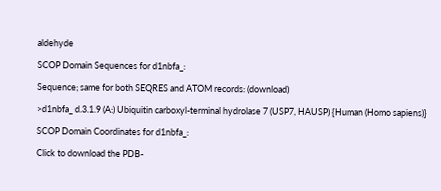aldehyde

SCOP Domain Sequences for d1nbfa_:

Sequence; same for both SEQRES and ATOM records: (download)

>d1nbfa_ d.3.1.9 (A:) Ubiquitin carboxyl-terminal hydrolase 7 (USP7, HAUSP) {Human (Homo sapiens)}

SCOP Domain Coordinates for d1nbfa_:

Click to download the PDB-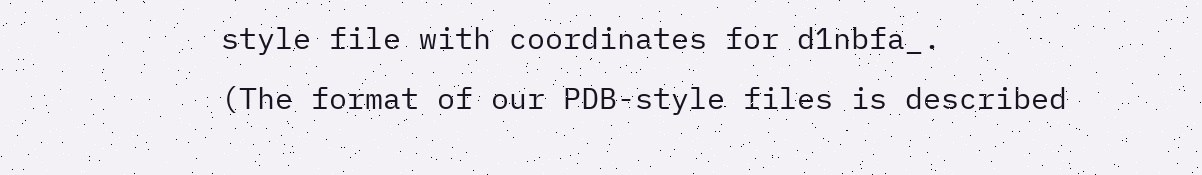style file with coordinates for d1nbfa_.
(The format of our PDB-style files is described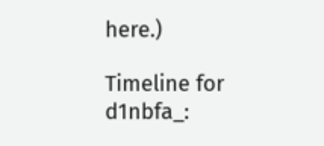here.)

Timeline for d1nbfa_: